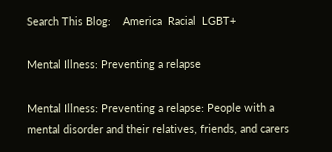Search This Blog:    America  Racial  LGBT+

Mental Illness: Preventing a relapse

Mental Illness: Preventing a relapse: People with a mental disorder and their relatives, friends, and carers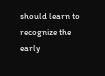should learn to recognize the early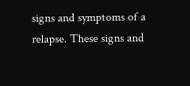signs and symptoms of a relapse. These signs and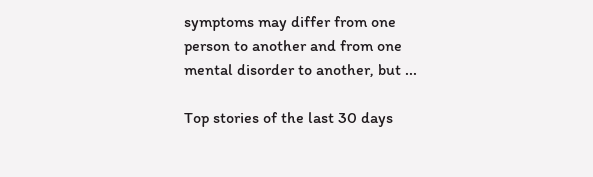symptoms may differ from one person to another and from one mental disorder to another, but ...

Top stories of the last 30 days